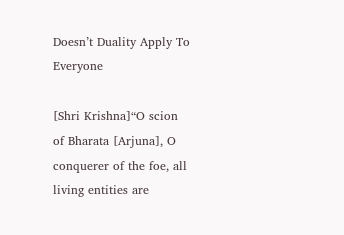Doesn’t Duality Apply To Everyone

[Shri Krishna]“O scion of Bharata [Arjuna], O conquerer of the foe, all living entities are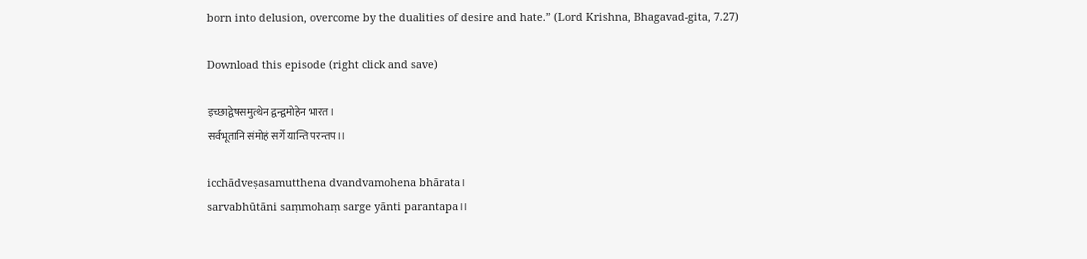born into delusion, overcome by the dualities of desire and hate.” (Lord Krishna, Bhagavad-gita, 7.27)

Download this episode (right click and save)

इच्छाद्वेषसमुत्थेन द्वन्द्वमोहेन भारत।
सर्वभूतानि संमोहं सर्गे यान्ति परन्तप।।

icchādveṣasamutthena dvandvamohena bhārata।
sarvabhūtāni saṃmohaṃ sarge yānti parantapa।।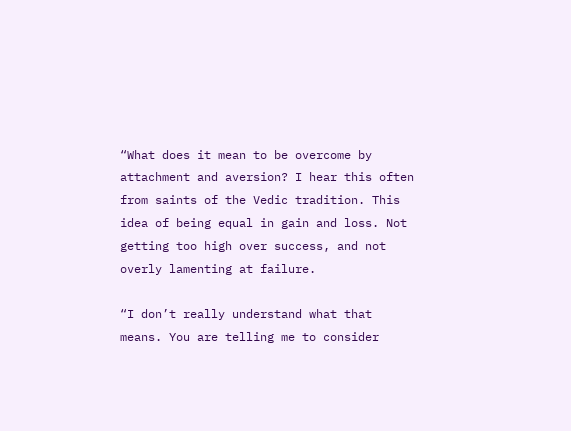“What does it mean to be overcome by attachment and aversion? I hear this often from saints of the Vedic tradition. This idea of being equal in gain and loss. Not getting too high over success, and not overly lamenting at failure.

“I don’t really understand what that means. You are telling me to consider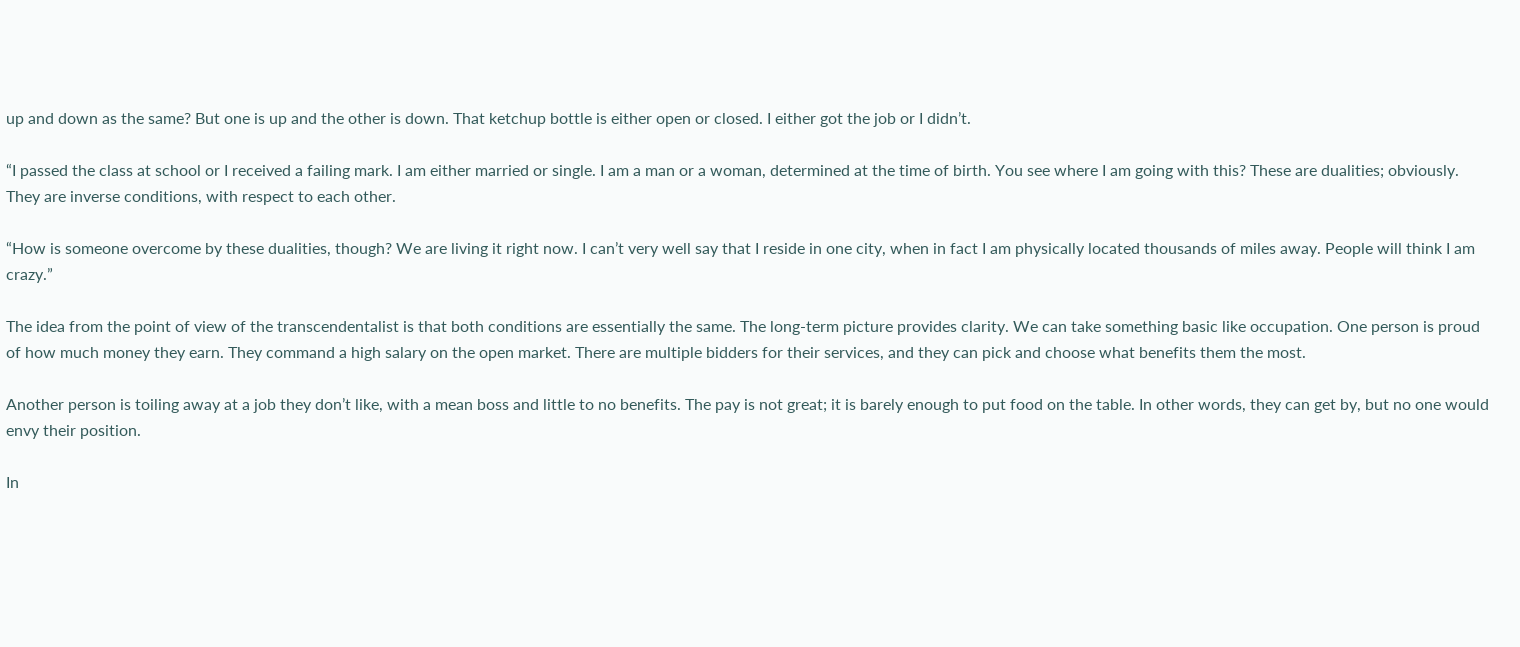up and down as the same? But one is up and the other is down. That ketchup bottle is either open or closed. I either got the job or I didn’t.

“I passed the class at school or I received a failing mark. I am either married or single. I am a man or a woman, determined at the time of birth. You see where I am going with this? These are dualities; obviously. They are inverse conditions, with respect to each other.

“How is someone overcome by these dualities, though? We are living it right now. I can’t very well say that I reside in one city, when in fact I am physically located thousands of miles away. People will think I am crazy.”

The idea from the point of view of the transcendentalist is that both conditions are essentially the same. The long-term picture provides clarity. We can take something basic like occupation. One person is proud of how much money they earn. They command a high salary on the open market. There are multiple bidders for their services, and they can pick and choose what benefits them the most.

Another person is toiling away at a job they don’t like, with a mean boss and little to no benefits. The pay is not great; it is barely enough to put food on the table. In other words, they can get by, but no one would envy their position.

In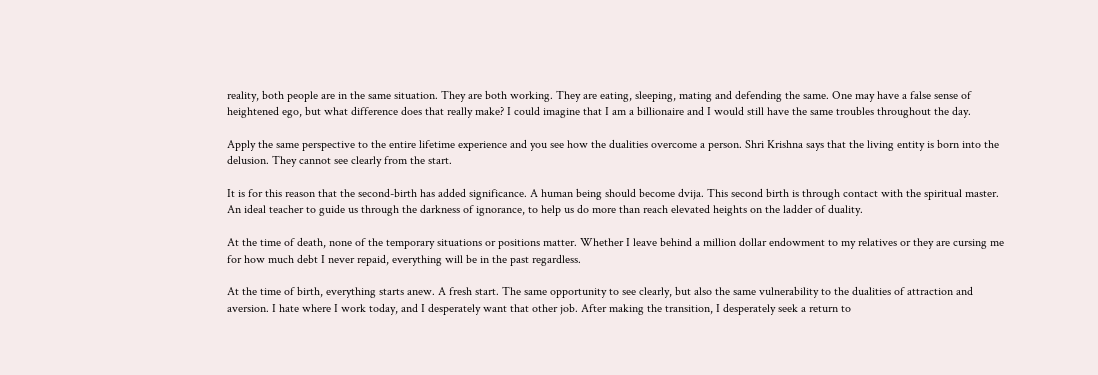reality, both people are in the same situation. They are both working. They are eating, sleeping, mating and defending the same. One may have a false sense of heightened ego, but what difference does that really make? I could imagine that I am a billionaire and I would still have the same troubles throughout the day.

Apply the same perspective to the entire lifetime experience and you see how the dualities overcome a person. Shri Krishna says that the living entity is born into the delusion. They cannot see clearly from the start.

It is for this reason that the second-birth has added significance. A human being should become dvija. This second birth is through contact with the spiritual master. An ideal teacher to guide us through the darkness of ignorance, to help us do more than reach elevated heights on the ladder of duality.

At the time of death, none of the temporary situations or positions matter. Whether I leave behind a million dollar endowment to my relatives or they are cursing me for how much debt I never repaid, everything will be in the past regardless.

At the time of birth, everything starts anew. A fresh start. The same opportunity to see clearly, but also the same vulnerability to the dualities of attraction and aversion. I hate where I work today, and I desperately want that other job. After making the transition, I desperately seek a return to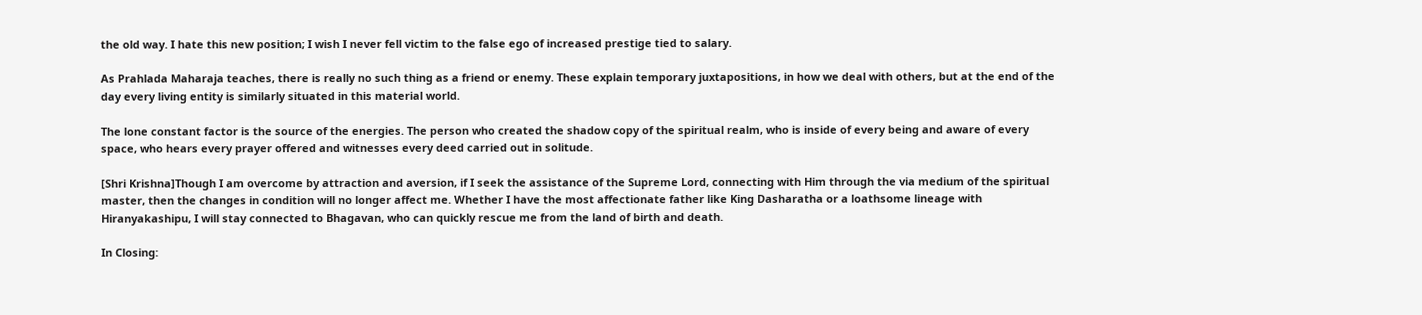the old way. I hate this new position; I wish I never fell victim to the false ego of increased prestige tied to salary.

As Prahlada Maharaja teaches, there is really no such thing as a friend or enemy. These explain temporary juxtapositions, in how we deal with others, but at the end of the day every living entity is similarly situated in this material world.

The lone constant factor is the source of the energies. The person who created the shadow copy of the spiritual realm, who is inside of every being and aware of every space, who hears every prayer offered and witnesses every deed carried out in solitude.

[Shri Krishna]Though I am overcome by attraction and aversion, if I seek the assistance of the Supreme Lord, connecting with Him through the via medium of the spiritual master, then the changes in condition will no longer affect me. Whether I have the most affectionate father like King Dasharatha or a loathsome lineage with Hiranyakashipu, I will stay connected to Bhagavan, who can quickly rescue me from the land of birth and death.

In Closing: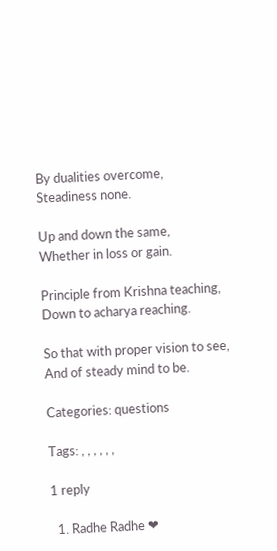By dualities overcome,
Steadiness none.

Up and down the same,
Whether in loss or gain.

Principle from Krishna teaching,
Down to acharya reaching.

So that with proper vision to see,
And of steady mind to be.

Categories: questions

Tags: , , , , , ,

1 reply

  1. Radhe Radhe ❤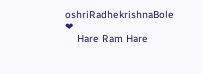oshriRadhekrishnaBole ❤
    Hare Ram Hare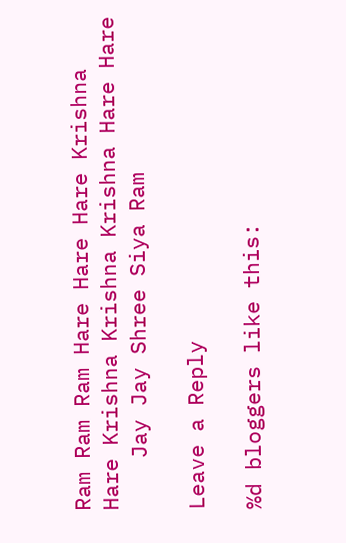Ram Ram Ram Hare Hare Hare Krishna Hare Krishna Krishna Krishna Hare Hare
    Jay Jay Shree Siya Ram

Leave a Reply

%d bloggers like this: